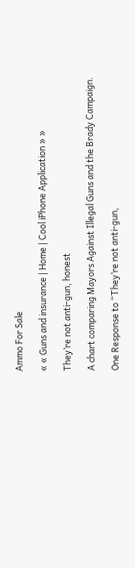Ammo For Sale

« « Guns and insurance | Home | Cool iPhone Application » »

They’re not anti-gun, honest

A chart comparing Mayors Against Illegal Guns and the Brady Campaign.

One Response to “They’re not anti-gun,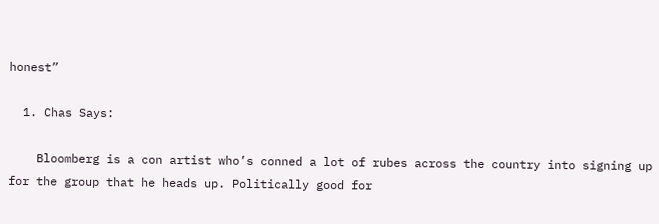honest”

  1. Chas Says:

    Bloomberg is a con artist who’s conned a lot of rubes across the country into signing up for the group that he heads up. Politically good for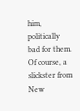him, politically bad for them. Of course, a slickster from New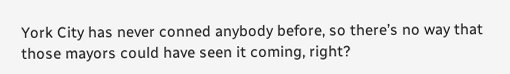York City has never conned anybody before, so there’s no way that those mayors could have seen it coming, right?